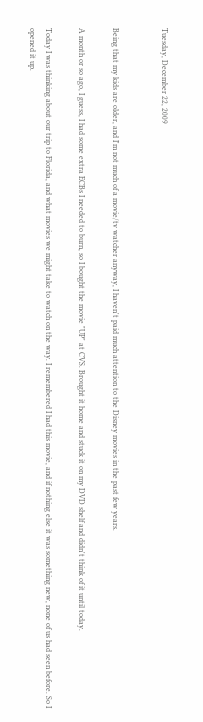Tuesday, December 22, 2009


Being that my kids are older, and I'm not much of a movie/tv watcher anyway, I haven't paid much attention to the Disney movies in the past few years.

A month or so ago, I guess, I had some extra ECBs I needed to burn, so I bought the movie "UP" at CVS. Brought it home and stuck it on my DVD shelf and didn't think of it until today.

Today I was thinking about our trip to Florida, and what movies we might take to watch on the way. I remembered I had this movie, and if nothing else it was something new, none of us had seen before. So I opened it up.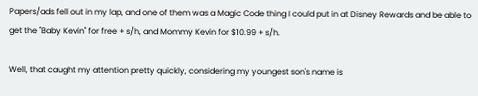Papers/ads fell out in my lap, and one of them was a Magic Code thing I could put in at Disney Rewards and be able to get the "Baby Kevin" for free + s/h, and Mommy Kevin for $10.99 + s/h.

Well, that caught my attention pretty quickly, considering my youngest son's name is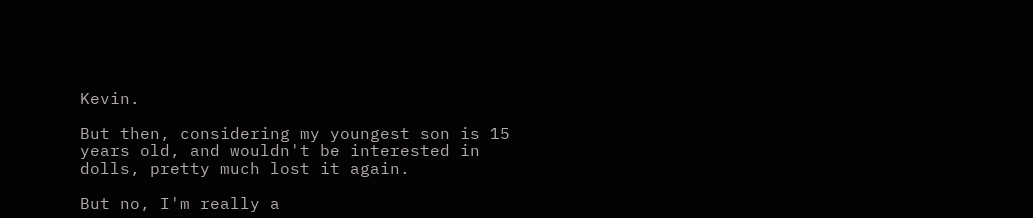Kevin.

But then, considering my youngest son is 15 years old, and wouldn't be interested in dolls, pretty much lost it again.

But no, I'm really a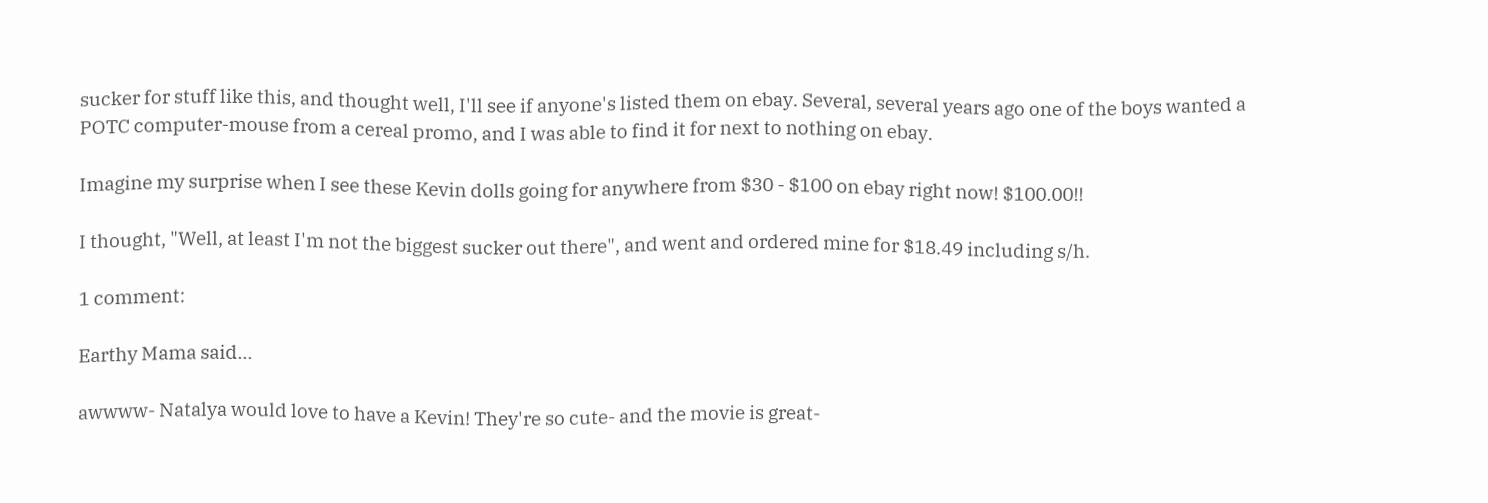sucker for stuff like this, and thought well, I'll see if anyone's listed them on ebay. Several, several years ago one of the boys wanted a POTC computer-mouse from a cereal promo, and I was able to find it for next to nothing on ebay.

Imagine my surprise when I see these Kevin dolls going for anywhere from $30 - $100 on ebay right now! $100.00!!

I thought, "Well, at least I'm not the biggest sucker out there", and went and ordered mine for $18.49 including s/h.

1 comment:

Earthy Mama said...

awwww- Natalya would love to have a Kevin! They're so cute- and the movie is great-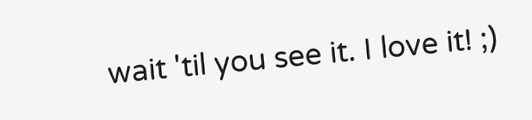wait 'til you see it. I love it! ;)